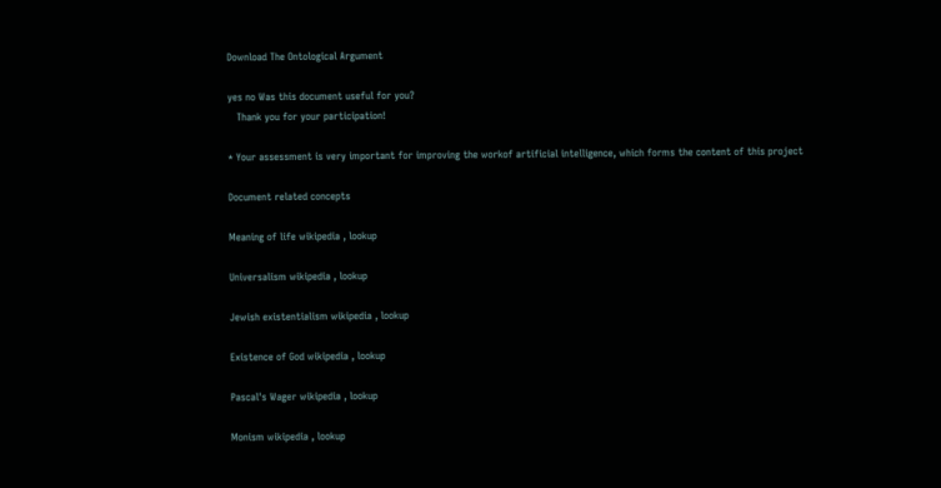Download The Ontological Argument

yes no Was this document useful for you?
   Thank you for your participation!

* Your assessment is very important for improving the workof artificial intelligence, which forms the content of this project

Document related concepts

Meaning of life wikipedia , lookup

Universalism wikipedia , lookup

Jewish existentialism wikipedia , lookup

Existence of God wikipedia , lookup

Pascal's Wager wikipedia , lookup

Monism wikipedia , lookup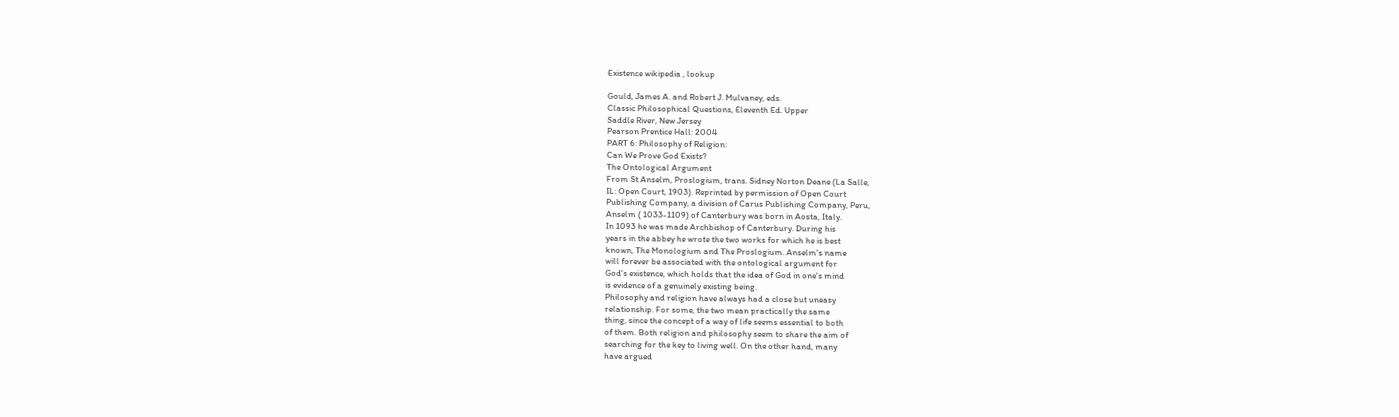Existence wikipedia , lookup

Gould, James A. and Robert J. Mulvaney, eds.
Classic Philosophical Questions, Eleventh Ed. Upper
Saddle River, New Jersey
Pearson Prentice Hall: 2004
PART 6: Philosophy of Religion:
Can We Prove God Exists?
The Ontological Argument
From St Anselm, Proslogium, trans. Sidney Norton Deane (La Salle,
IL: Open Court, 1903). Reprinted by permission of Open Court
Publishing Company, a division of Carus Publishing Company, Peru,
Anselm ( 1033-1109) of Canterbury was born in Aosta, Italy.
In 1093 he was made Archbishop of Canterbury. During his
years in the abbey he wrote the two works for which he is best
known, The Monologium and The Proslogium. Anselm's name
will forever be associated with the ontological argument for
God's existence, which holds that the idea of God in one's mind
is evidence of a genuinely existing being.
Philosophy and religion have always had a close but uneasy
relationship. For some, the two mean practically the same
thing, since the concept of a way of life seems essential to both
of them. Both religion and philosophy seem to share the aim of
searching for the key to living well. On the other hand, many
have argued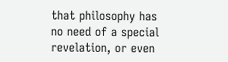that philosophy has no need of a special
revelation, or even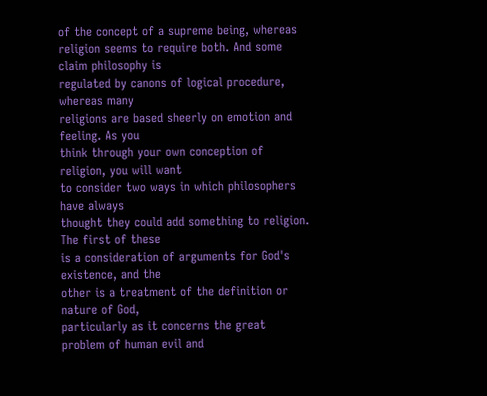of the concept of a supreme being, whereas
religion seems to require both. And some claim philosophy is
regulated by canons of logical procedure, whereas many
religions are based sheerly on emotion and feeling. As you
think through your own conception of religion, you will want
to consider two ways in which philosophers have always
thought they could add something to religion. The first of these
is a consideration of arguments for God's existence, and the
other is a treatment of the definition or nature of God,
particularly as it concerns the great problem of human evil and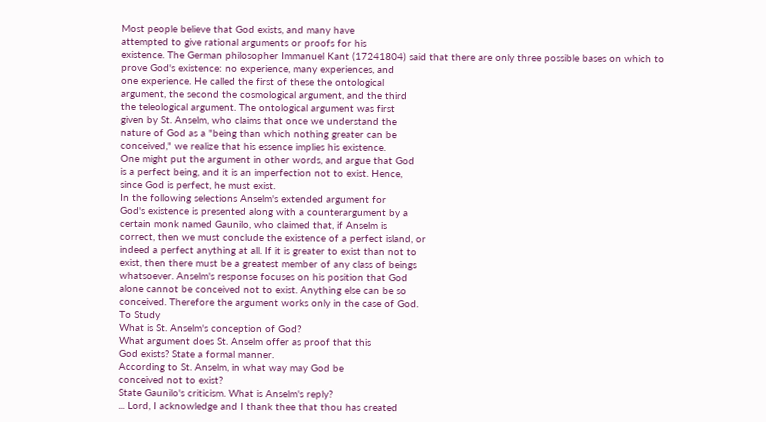Most people believe that God exists, and many have
attempted to give rational arguments or proofs for his
existence. The German philosopher Immanuel Kant (17241804) said that there are only three possible bases on which to
prove God's existence: no experience, many experiences, and
one experience. He called the first of these the ontological
argument, the second the cosmological argument, and the third
the teleological argument. The ontological argument was first
given by St. Anselm, who claims that once we understand the
nature of God as a "being than which nothing greater can be
conceived," we realize that his essence implies his existence.
One might put the argument in other words, and argue that God
is a perfect being, and it is an imperfection not to exist. Hence,
since God is perfect, he must exist.
In the following selections Anselm's extended argument for
God's existence is presented along with a counterargument by a
certain monk named Gaunilo, who claimed that, if Anselm is
correct, then we must conclude the existence of a perfect island, or
indeed a perfect anything at all. If it is greater to exist than not to
exist, then there must be a greatest member of any class of beings
whatsoever. Anselm's response focuses on his position that God
alone cannot be conceived not to exist. Anything else can be so
conceived. Therefore the argument works only in the case of God.
To Study
What is St. Anselm's conception of God?
What argument does St. Anselm offer as proof that this
God exists? State a formal manner.
According to St. Anselm, in what way may God be
conceived not to exist?
State Gaunilo's criticism. What is Anselm's reply?
... Lord, I acknowledge and I thank thee that thou has created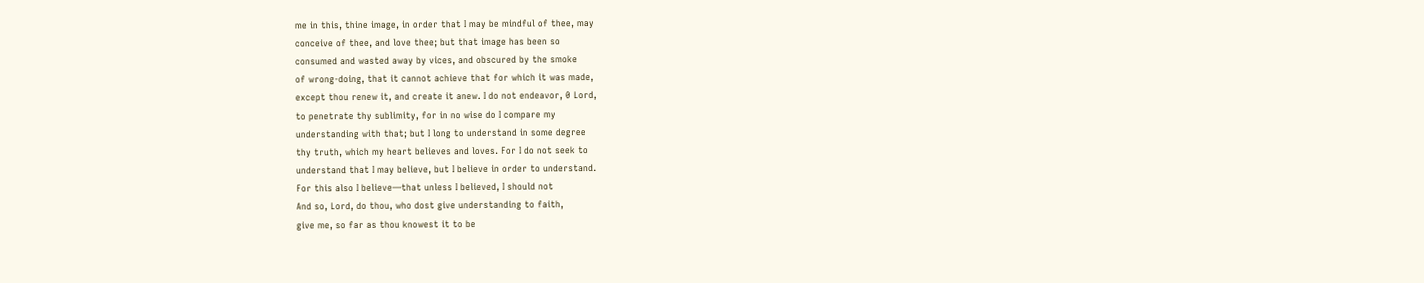me in this, thine image, in order that I may be mindful of thee, may
conceive of thee, and love thee; but that image has been so
consumed and wasted away by vices, and obscured by the smoke
of wrong-doing, that it cannot achieve that for which it was made,
except thou renew it, and create it anew. I do not endeavor, 0 Lord,
to penetrate thy sublimity, for in no wise do I compare my
understanding with that; but I long to understand in some degree
thy truth, which my heart believes and loves. For I do not seek to
understand that I may believe, but I believe in order to understand.
For this also I believe—that unless I believed, I should not
And so, Lord, do thou, who dost give understanding to faith,
give me, so far as thou knowest it to be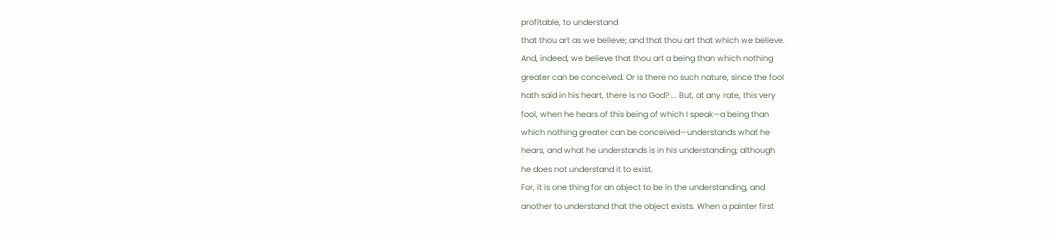profitable, to understand
that thou art as we believe; and that thou art that which we believe.
And, indeed, we believe that thou art a being than which nothing
greater can be conceived. Or is there no such nature, since the fool
hath said in his heart, there is no God? ... But, at any rate, this very
fool, when he hears of this being of which I speak—a being than
which nothing greater can be conceived—understands what he
hears, and what he understands is in his understanding; although
he does not understand it to exist.
For, it is one thing for an object to be in the understanding, and
another to understand that the object exists. When a painter first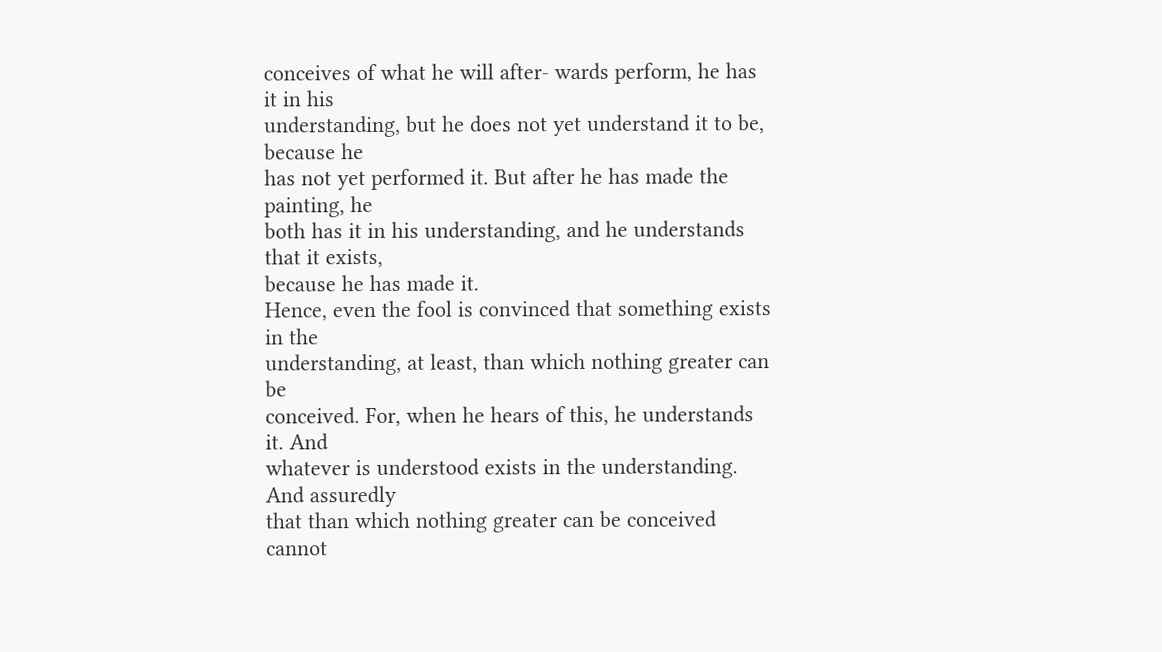conceives of what he will after- wards perform, he has it in his
understanding, but he does not yet understand it to be, because he
has not yet performed it. But after he has made the painting, he
both has it in his understanding, and he understands that it exists,
because he has made it.
Hence, even the fool is convinced that something exists in the
understanding, at least, than which nothing greater can be
conceived. For, when he hears of this, he understands it. And
whatever is understood exists in the understanding. And assuredly
that than which nothing greater can be conceived cannot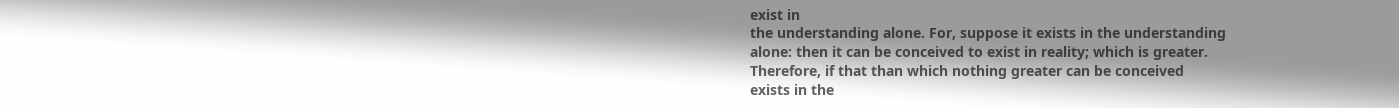exist in
the understanding alone. For, suppose it exists in the understanding
alone: then it can be conceived to exist in reality; which is greater.
Therefore, if that than which nothing greater can be conceived
exists in the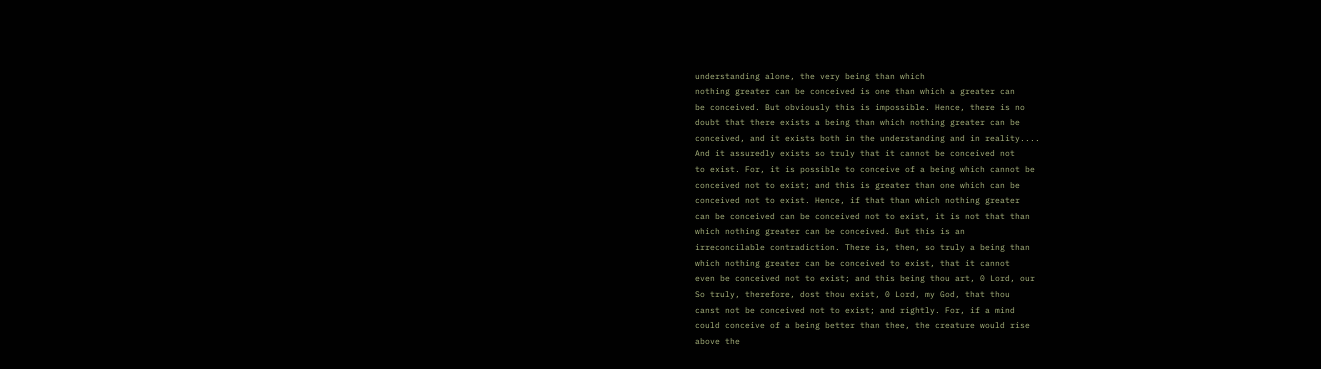understanding alone, the very being than which
nothing greater can be conceived is one than which a greater can
be conceived. But obviously this is impossible. Hence, there is no
doubt that there exists a being than which nothing greater can be
conceived, and it exists both in the understanding and in reality....
And it assuredly exists so truly that it cannot be conceived not
to exist. For, it is possible to conceive of a being which cannot be
conceived not to exist; and this is greater than one which can be
conceived not to exist. Hence, if that than which nothing greater
can be conceived can be conceived not to exist, it is not that than
which nothing greater can be conceived. But this is an
irreconcilable contradiction. There is, then, so truly a being than
which nothing greater can be conceived to exist, that it cannot
even be conceived not to exist; and this being thou art, 0 Lord, our
So truly, therefore, dost thou exist, 0 Lord, my God, that thou
canst not be conceived not to exist; and rightly. For, if a mind
could conceive of a being better than thee, the creature would rise
above the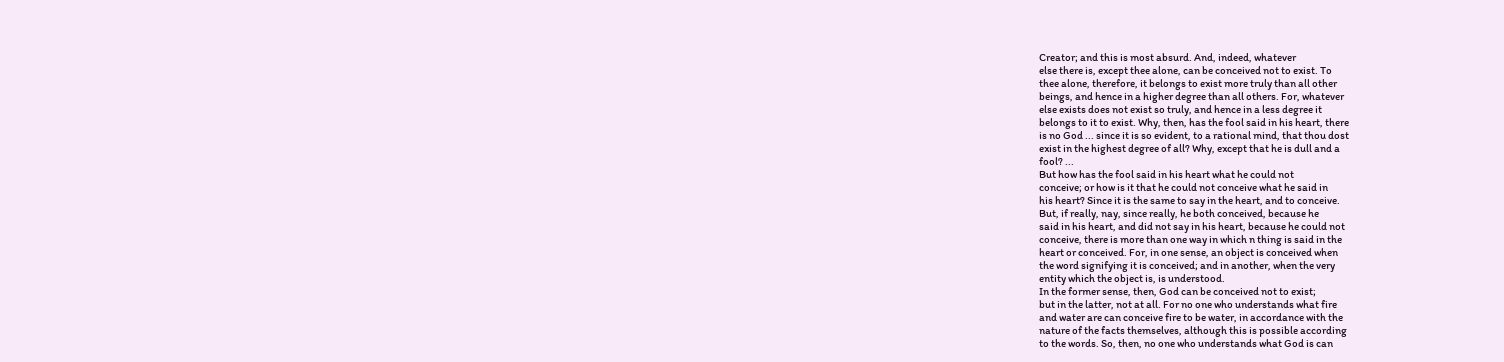Creator; and this is most absurd. And, indeed, whatever
else there is, except thee alone, can be conceived not to exist. To
thee alone, therefore, it belongs to exist more truly than all other
beings, and hence in a higher degree than all others. For, whatever
else exists does not exist so truly, and hence in a less degree it
belongs to it to exist. Why, then, has the fool said in his heart, there
is no God ... since it is so evident, to a rational mind, that thou dost
exist in the highest degree of all? Why, except that he is dull and a
fool? ...
But how has the fool said in his heart what he could not
conceive; or how is it that he could not conceive what he said in
his heart? Since it is the same to say in the heart, and to conceive.
But, if really, nay, since really, he both conceived, because he
said in his heart, and did not say in his heart, because he could not
conceive, there is more than one way in which n thing is said in the
heart or conceived. For, in one sense, an object is conceived when
the word signifying it is conceived; and in another, when the very
entity which the object is, is understood.
In the former sense, then, God can be conceived not to exist;
but in the latter, not at all. For no one who understands what fire
and water are can conceive fire to be water, in accordance with the
nature of the facts themselves, although this is possible according
to the words. So, then, no one who understands what God is can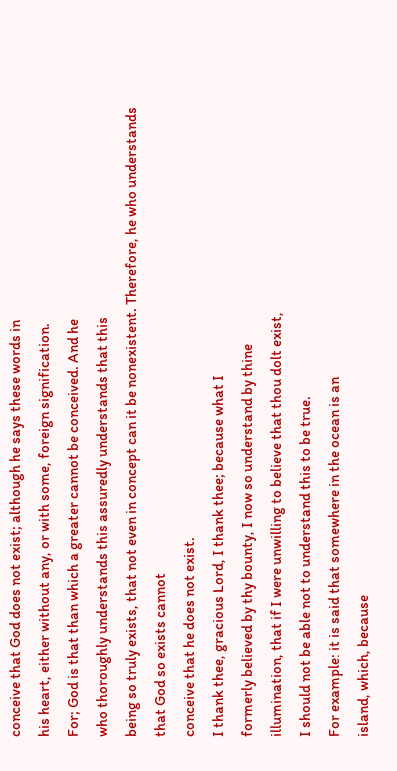conceive that God does not exist; although he says these words in
his heart, either without any, or with some, foreign signification.
For; God is that than which a greater cannot be conceived. And he
who thoroughly understands this assuredly understands that this
being so truly exists, that not even in concept can it be nonexistent. Therefore, he who understands that God so exists cannot
conceive that he does not exist.
I thank thee, gracious Lord, I thank thee; because what I
formerly believed by thy bounty, I now so understand by thine
illumination, that if I were unwilling to believe that thou dolt exist,
I should not be able not to understand this to be true.
For example: it is said that somewhere in the ocean is an
island, which, because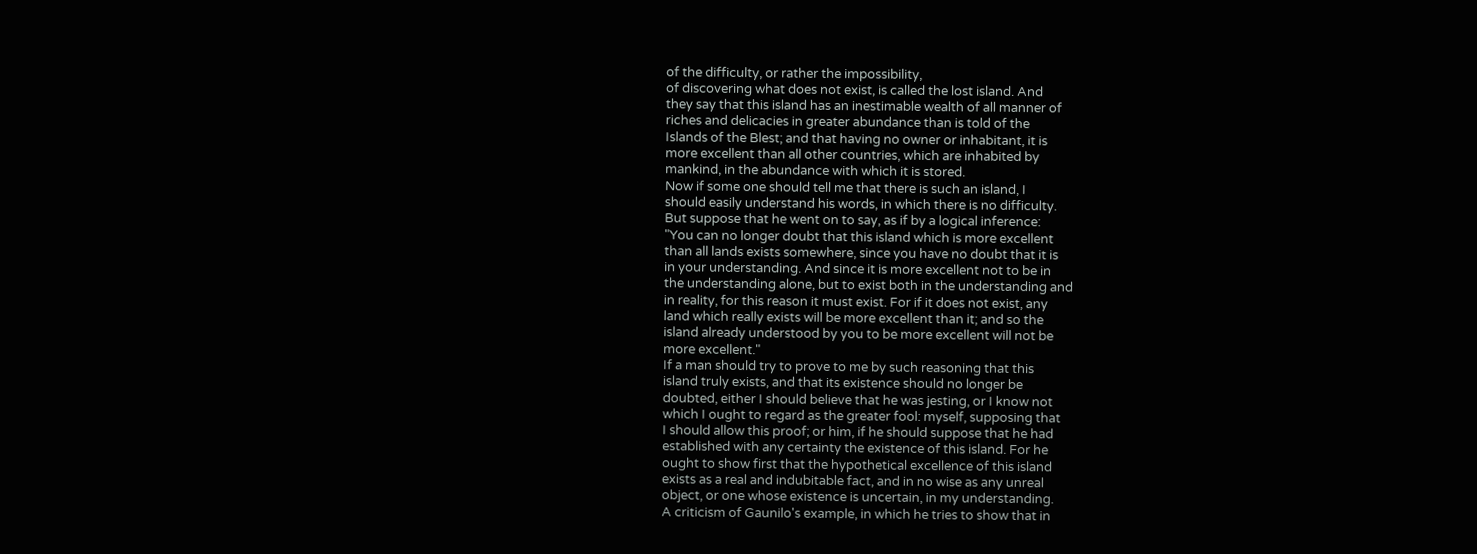of the difficulty, or rather the impossibility,
of discovering what does not exist, is called the lost island. And
they say that this island has an inestimable wealth of all manner of
riches and delicacies in greater abundance than is told of the
Islands of the Blest; and that having no owner or inhabitant, it is
more excellent than all other countries, which are inhabited by
mankind, in the abundance with which it is stored.
Now if some one should tell me that there is such an island, I
should easily understand his words, in which there is no difficulty.
But suppose that he went on to say, as if by a logical inference:
"You can no longer doubt that this island which is more excellent
than all lands exists somewhere, since you have no doubt that it is
in your understanding. And since it is more excellent not to be in
the understanding alone, but to exist both in the understanding and
in reality, for this reason it must exist. For if it does not exist, any
land which really exists will be more excellent than it; and so the
island already understood by you to be more excellent will not be
more excellent."
If a man should try to prove to me by such reasoning that this
island truly exists, and that its existence should no longer be
doubted, either I should believe that he was jesting, or I know not
which I ought to regard as the greater fool: myself, supposing that
I should allow this proof; or him, if he should suppose that he had
established with any certainty the existence of this island. For he
ought to show first that the hypothetical excellence of this island
exists as a real and indubitable fact, and in no wise as any unreal
object, or one whose existence is uncertain, in my understanding.
A criticism of Gaunilo's example, in which he tries to show that in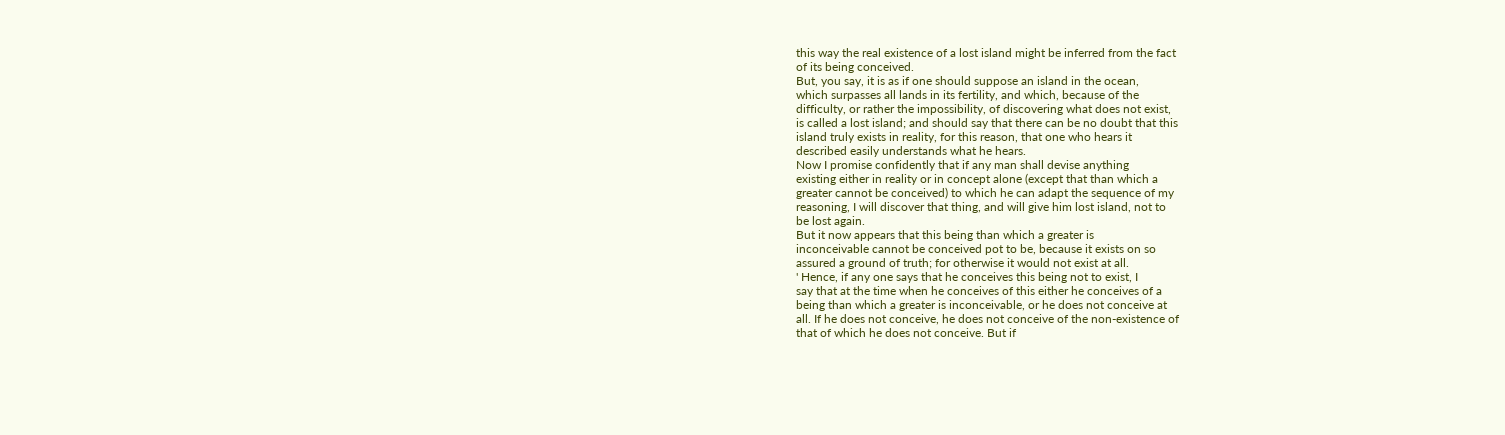this way the real existence of a lost island might be inferred from the fact
of its being conceived.
But, you say, it is as if one should suppose an island in the ocean,
which surpasses all lands in its fertility, and which, because of the
difficulty, or rather the impossibility, of discovering what does not exist,
is called a lost island; and should say that there can be no doubt that this
island truly exists in reality, for this reason, that one who hears it
described easily understands what he hears.
Now I promise confidently that if any man shall devise anything
existing either in reality or in concept alone (except that than which a
greater cannot be conceived) to which he can adapt the sequence of my
reasoning, I will discover that thing, and will give him lost island, not to
be lost again.
But it now appears that this being than which a greater is
inconceivable cannot be conceived pot to be, because it exists on so
assured a ground of truth; for otherwise it would not exist at all.
' Hence, if any one says that he conceives this being not to exist, I
say that at the time when he conceives of this either he conceives of a
being than which a greater is inconceivable, or he does not conceive at
all. If he does not conceive, he does not conceive of the non-existence of
that of which he does not conceive. But if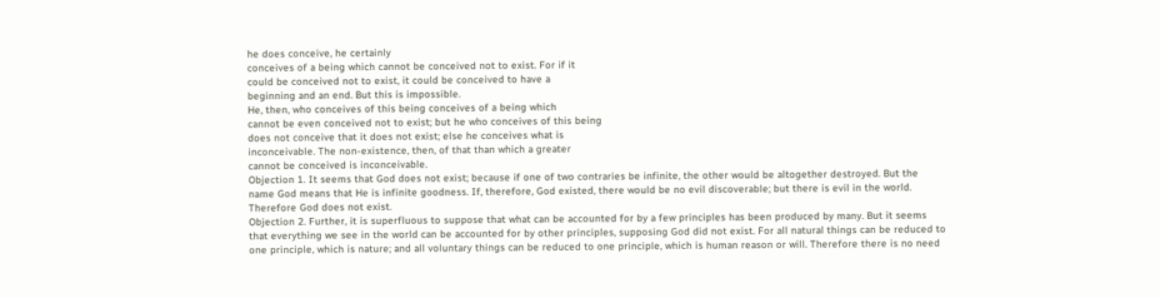he does conceive, he certainly
conceives of a being which cannot be conceived not to exist. For if it
could be conceived not to exist, it could be conceived to have a
beginning and an end. But this is impossible.
He, then, who conceives of this being conceives of a being which
cannot be even conceived not to exist; but he who conceives of this being
does not conceive that it does not exist; else he conceives what is
inconceivable. The non-existence, then, of that than which a greater
cannot be conceived is inconceivable.
Objection 1. It seems that God does not exist; because if one of two contraries be infinite, the other would be altogether destroyed. But the
name God means that He is infinite goodness. If, therefore, God existed, there would be no evil discoverable; but there is evil in the world.
Therefore God does not exist.
Objection 2. Further, it is superfluous to suppose that what can be accounted for by a few principles has been produced by many. But it seems
that everything we see in the world can be accounted for by other principles, supposing God did not exist. For all natural things can be reduced to
one principle, which is nature; and all voluntary things can be reduced to one principle, which is human reason or will. Therefore there is no need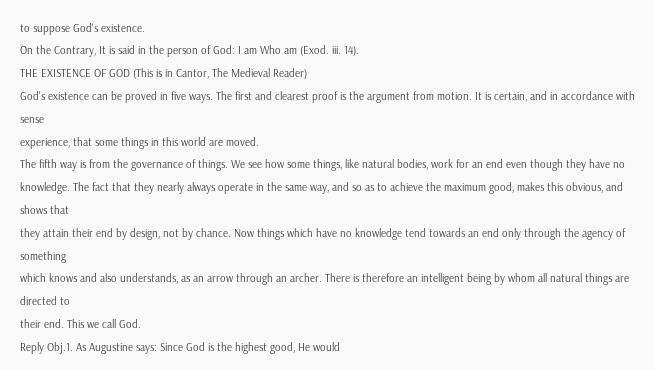to suppose God's existence.
On the Contrary, It is said in the person of God: I am Who am (Exod. iii. 14).
THE EXISTENCE OF GOD (This is in Cantor, The Medieval Reader)
God's existence can be proved in five ways. The first and clearest proof is the argument from motion. It is certain, and in accordance with sense
experience, that some things in this world are moved.
The fifth way is from the governance of things. We see how some things, like natural bodies, work for an end even though they have no
knowledge. The fact that they nearly always operate in the same way, and so as to achieve the maximum good, makes this obvious, and shows that
they attain their end by design, not by chance. Now things which have no knowledge tend towards an end only through the agency of something
which knows and also understands, as an arrow through an archer. There is therefore an intelligent being by whom all natural things are directed to
their end. This we call God.
Reply Obj.1. As Augustine says: Since God is the highest good, He would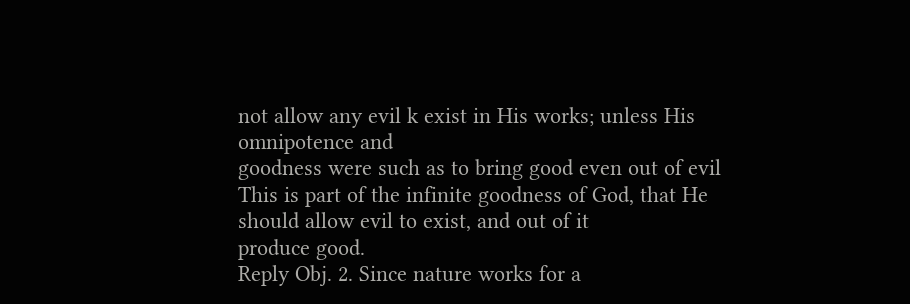not allow any evil k exist in His works; unless His omnipotence and
goodness were such as to bring good even out of evil This is part of the infinite goodness of God, that He should allow evil to exist, and out of it
produce good.
Reply Obj. 2. Since nature works for a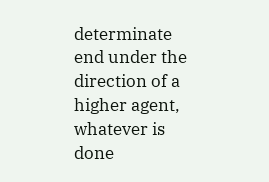determinate end under the direction of a higher agent, whatever is done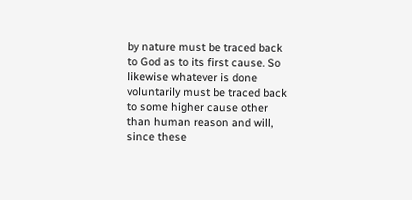by nature must be traced back
to God as to its first cause. So likewise whatever is done voluntarily must be traced back to some higher cause other than human reason and will,
since these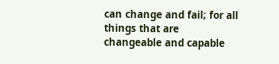can change and fail; for all things that are changeable and capable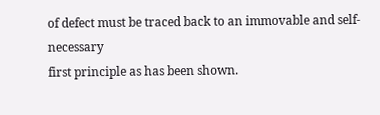of defect must be traced back to an immovable and self-necessary
first principle as has been shown.